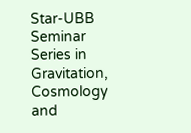Star-UBB Seminar Series in Gravitation, Cosmology and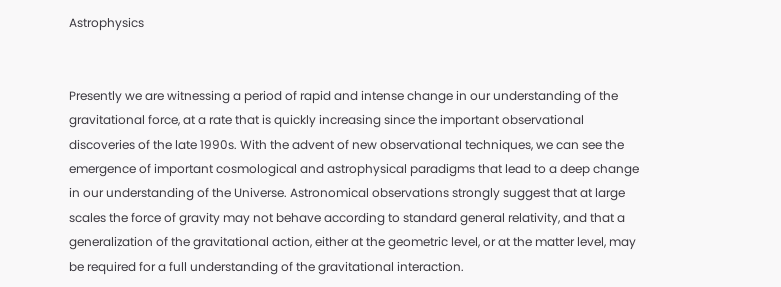Astrophysics


Presently we are witnessing a period of rapid and intense change in our understanding of the gravitational force, at a rate that is quickly increasing since the important observational discoveries of the late 1990s. With the advent of new observational techniques, we can see the emergence of important cosmological and astrophysical paradigms that lead to a deep change in our understanding of the Universe. Astronomical observations strongly suggest that at large scales the force of gravity may not behave according to standard general relativity, and that a generalization of the gravitational action, either at the geometric level, or at the matter level, may be required for a full understanding of the gravitational interaction.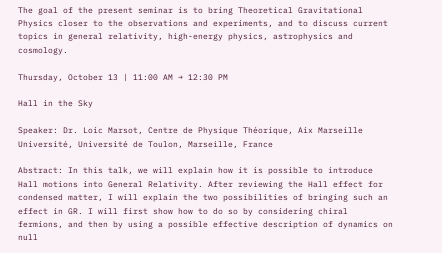The goal of the present seminar is to bring Theoretical Gravitational Physics closer to the observations and experiments, and to discuss current topics in general relativity, high-energy physics, astrophysics and cosmology.

Thursday, October 13 | 11:00 AM → 12:30 PM

Hall in the Sky

Speaker: Dr. Loic Marsot, Centre de Physique Théorique, Aix Marseille Université, Université de Toulon, Marseille, France

Abstract: In this talk, we will explain how it is possible to introduce Hall motions into General Relativity. After reviewing the Hall effect for condensed matter, I will explain the two possibilities of bringing such an effect in GR. I will first show how to do so by considering chiral fermions, and then by using a possible effective description of dynamics on null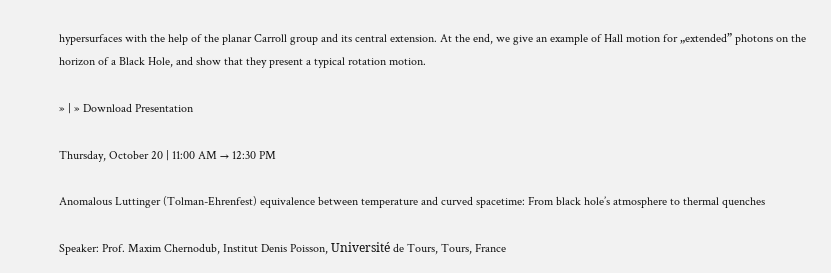hypersurfaces with the help of the planar Carroll group and its central extension. At the end, we give an example of Hall motion for „extended” photons on the horizon of a Black Hole, and show that they present a typical rotation motion.

» | » Download Presentation

Thursday, October 20 | 11:00 AM → 12:30 PM

Anomalous Luttinger (Tolman-Ehrenfest) equivalence between temperature and curved spacetime: From black hole’s atmosphere to thermal quenches

Speaker: Prof. Maxim Chernodub, Institut Denis Poisson, Université de Tours, Tours, France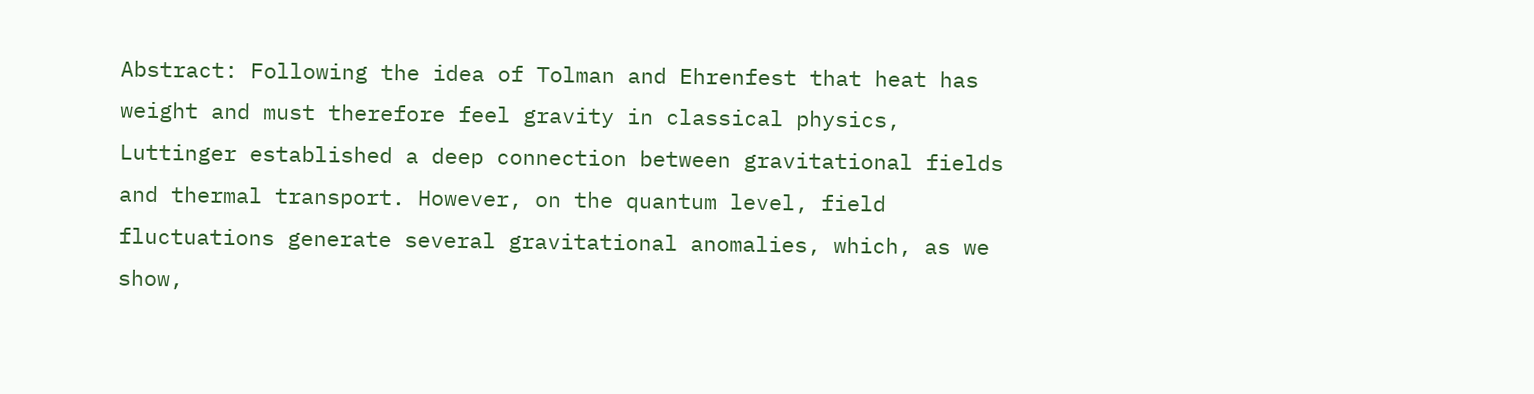Abstract: Following the idea of Tolman and Ehrenfest that heat has weight and must therefore feel gravity in classical physics, Luttinger established a deep connection between gravitational fields and thermal transport. However, on the quantum level, field fluctuations generate several gravitational anomalies, which, as we show,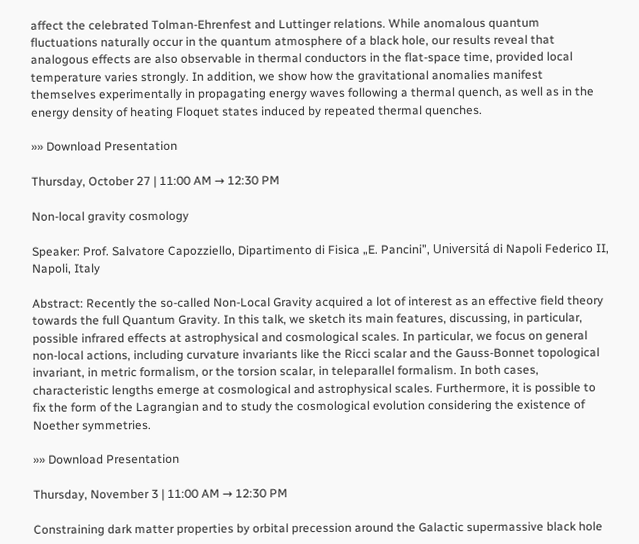affect the celebrated Tolman-Ehrenfest and Luttinger relations. While anomalous quantum fluctuations naturally occur in the quantum atmosphere of a black hole, our results reveal that analogous effects are also observable in thermal conductors in the flat-space time, provided local temperature varies strongly. In addition, we show how the gravitational anomalies manifest themselves experimentally in propagating energy waves following a thermal quench, as well as in the energy density of heating Floquet states induced by repeated thermal quenches.

»» Download Presentation

Thursday, October 27 | 11:00 AM → 12:30 PM

Non-local gravity cosmology

Speaker: Prof. Salvatore Capozziello, Dipartimento di Fisica „E. Pancini”, Universitá di Napoli Federico II, Napoli, Italy

Abstract: Recently the so-called Non-Local Gravity acquired a lot of interest as an effective field theory towards the full Quantum Gravity. In this talk, we sketch its main features, discussing, in particular, possible infrared effects at astrophysical and cosmological scales. In particular, we focus on general non-local actions, including curvature invariants like the Ricci scalar and the Gauss-Bonnet topological invariant, in metric formalism, or the torsion scalar, in teleparallel formalism. In both cases, characteristic lengths emerge at cosmological and astrophysical scales. Furthermore, it is possible to fix the form of the Lagrangian and to study the cosmological evolution considering the existence of Noether symmetries.

»» Download Presentation

Thursday, November 3 | 11:00 AM → 12:30 PM

Constraining dark matter properties by orbital precession around the Galactic supermassive black hole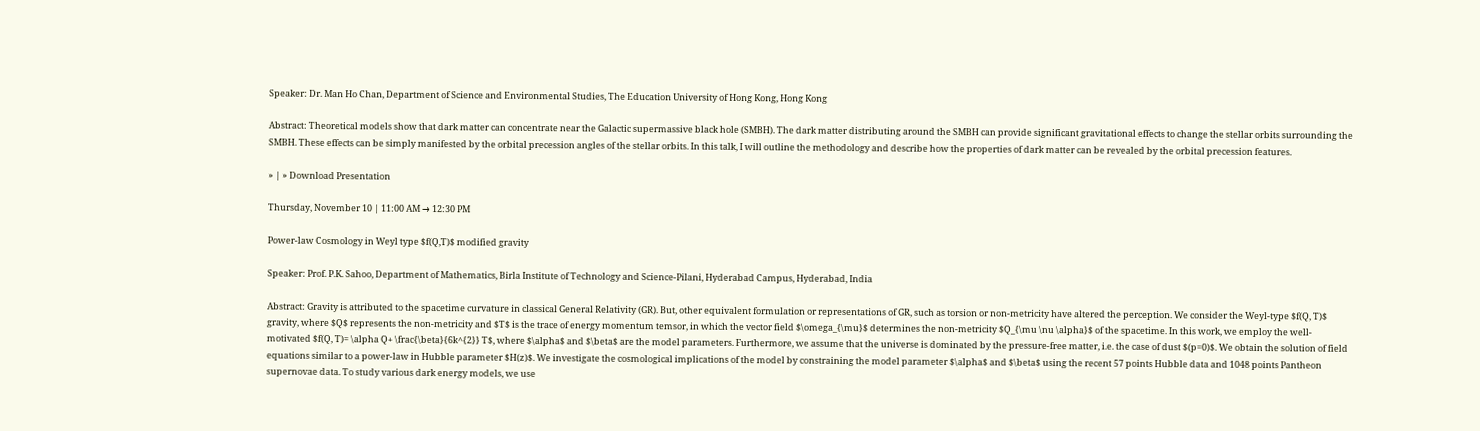Speaker: Dr. Man Ho Chan, Department of Science and Environmental Studies, The Education University of Hong Kong, Hong Kong

Abstract: Theoretical models show that dark matter can concentrate near the Galactic supermassive black hole (SMBH). The dark matter distributing around the SMBH can provide significant gravitational effects to change the stellar orbits surrounding the SMBH. These effects can be simply manifested by the orbital precession angles of the stellar orbits. In this talk, I will outline the methodology and describe how the properties of dark matter can be revealed by the orbital precession features.

» | » Download Presentation

Thursday, November 10 | 11:00 AM → 12:30 PM

Power-law Cosmology in Weyl type $f(Q,T)$ modified gravity

Speaker: Prof. P.K. Sahoo, Department of Mathematics, Birla Institute of Technology and Science-Pilani, Hyderabad Campus, Hyderabad, India

Abstract: Gravity is attributed to the spacetime curvature in classical General Relativity (GR). But, other equivalent formulation or representations of GR, such as torsion or non-metricity have altered the perception. We consider the Weyl-type $f(Q, T)$ gravity, where $Q$ represents the non-metricity and $T$ is the trace of energy momentum temsor, in which the vector field $\omega_{\mu}$ determines the non-metricity $Q_{\mu \nu \alpha}$ of the spacetime. In this work, we employ the well-motivated $f(Q, T)= \alpha Q+ \frac{\beta}{6k^{2}} T$, where $\alpha$ and $\beta$ are the model parameters. Furthermore, we assume that the universe is dominated by the pressure-free matter, i.e. the case of dust $(p=0)$. We obtain the solution of field equations similar to a power-law in Hubble parameter $H(z)$. We investigate the cosmological implications of the model by constraining the model parameter $\alpha$ and $\beta$ using the recent 57 points Hubble data and 1048 points Pantheon supernovae data. To study various dark energy models, we use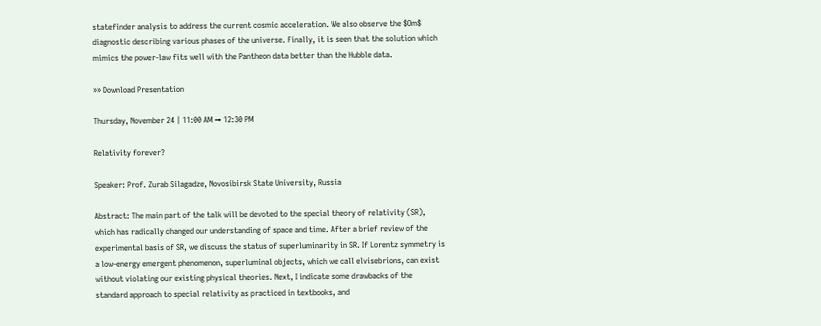statefinder analysis to address the current cosmic acceleration. We also observe the $Om$ diagnostic describing various phases of the universe. Finally, it is seen that the solution which mimics the power-law fits well with the Pantheon data better than the Hubble data.

»» Download Presentation

Thursday, November 24 | 11:00 AM → 12:30 PM

Relativity forever?

Speaker: Prof. Zurab Silagadze, Novosibirsk State University, Russia

Abstract: The main part of the talk will be devoted to the special theory of relativity (SR), which has radically changed our understanding of space and time. After a brief review of the experimental basis of SR, we discuss the status of superluminarity in SR. If Lorentz symmetry is a low-energy emergent phenomenon, superluminal objects, which we call elvisebrions, can exist without violating our existing physical theories. Next, I indicate some drawbacks of the standard approach to special relativity as practiced in textbooks, and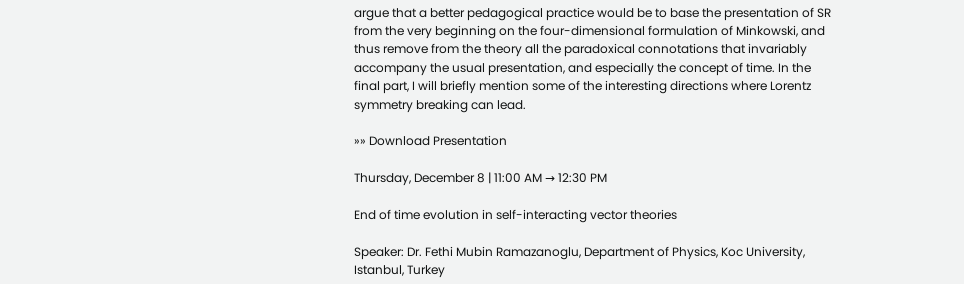argue that a better pedagogical practice would be to base the presentation of SR from the very beginning on the four-dimensional formulation of Minkowski, and thus remove from the theory all the paradoxical connotations that invariably accompany the usual presentation, and especially the concept of time. In the final part, I will briefly mention some of the interesting directions where Lorentz symmetry breaking can lead.

»» Download Presentation

Thursday, December 8 | 11:00 AM → 12:30 PM

End of time evolution in self-interacting vector theories

Speaker: Dr. Fethi Mubin Ramazanoglu, Department of Physics, Koc University, Istanbul, Turkey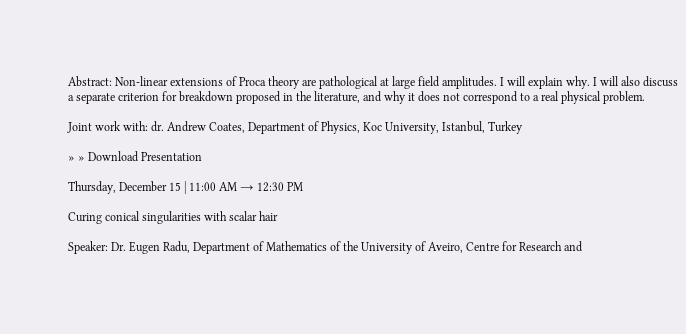Abstract: Non-linear extensions of Proca theory are pathological at large field amplitudes. I will explain why. I will also discuss a separate criterion for breakdown proposed in the literature, and why it does not correspond to a real physical problem.

Joint work with: dr. Andrew Coates, Department of Physics, Koc University, Istanbul, Turkey

» » Download Presentation

Thursday, December 15 | 11:00 AM → 12:30 PM

Curing conical singularities with scalar hair

Speaker: Dr. Eugen Radu, Department of Mathematics of the University of Aveiro, Centre for Research and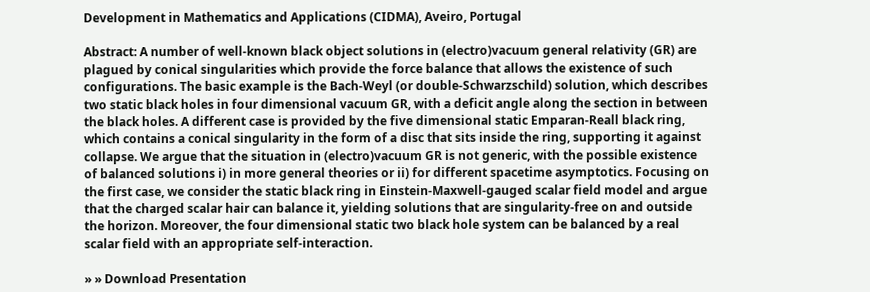Development in Mathematics and Applications (CIDMA), Aveiro, Portugal

Abstract: A number of well-known black object solutions in (electro)vacuum general relativity (GR) are plagued by conical singularities which provide the force balance that allows the existence of such configurations. The basic example is the Bach-Weyl (or double-Schwarzschild) solution, which describes two static black holes in four dimensional vacuum GR, with a deficit angle along the section in between the black holes. A different case is provided by the five dimensional static Emparan-Reall black ring, which contains a conical singularity in the form of a disc that sits inside the ring, supporting it against collapse. We argue that the situation in (electro)vacuum GR is not generic, with the possible existence of balanced solutions i) in more general theories or ii) for different spacetime asymptotics. Focusing on the first case, we consider the static black ring in Einstein-Maxwell-gauged scalar field model and argue that the charged scalar hair can balance it, yielding solutions that are singularity-free on and outside the horizon. Moreover, the four dimensional static two black hole system can be balanced by a real scalar field with an appropriate self-interaction.

» » Download Presentation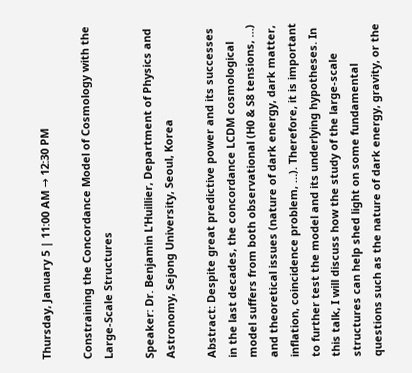Thursday, January 5 | 11:00 AM → 12:30 PM

Constraining the Concordance Model of Cosmology with the Large-Scale Structures

Speaker: Dr. Benjamin L’Huillier, Department of Physics and Astronomy, Sejong University, Seoul, Korea

Abstract: Despite great predictive power and its successes in the last decades, the concordance LCDM cosmological model suffers from both observational (H0 & S8 tensions, …) and theoretical issues (nature of dark energy, dark matter, inflation, coincidence problem, …). Therefore, it is important to further test the model and its underlying hypotheses. In this talk, I will discuss how the study of the large-scale structures can help shed light on some fundamental questions such as the nature of dark energy, gravity, or the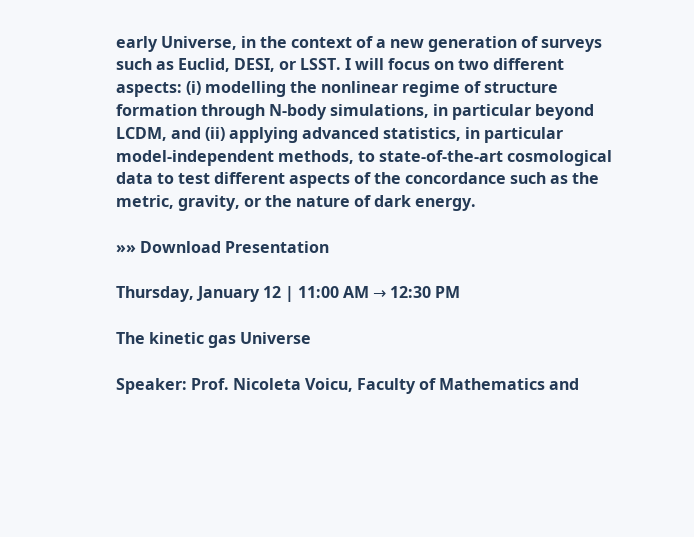early Universe, in the context of a new generation of surveys such as Euclid, DESI, or LSST. I will focus on two different aspects: (i) modelling the nonlinear regime of structure formation through N-body simulations, in particular beyond LCDM, and (ii) applying advanced statistics, in particular model-independent methods, to state-of-the-art cosmological data to test different aspects of the concordance such as the metric, gravity, or the nature of dark energy.

»» Download Presentation

Thursday, January 12 | 11:00 AM → 12:30 PM

The kinetic gas Universe

Speaker: Prof. Nicoleta Voicu, Faculty of Mathematics and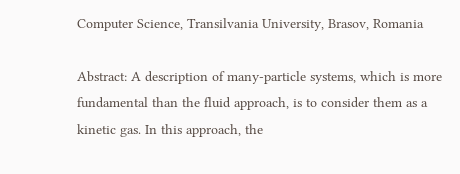Computer Science, Transilvania University, Brasov, Romania

Abstract: A description of many-particle systems, which is more fundamental than the fluid approach, is to consider them as a kinetic gas. In this approach, the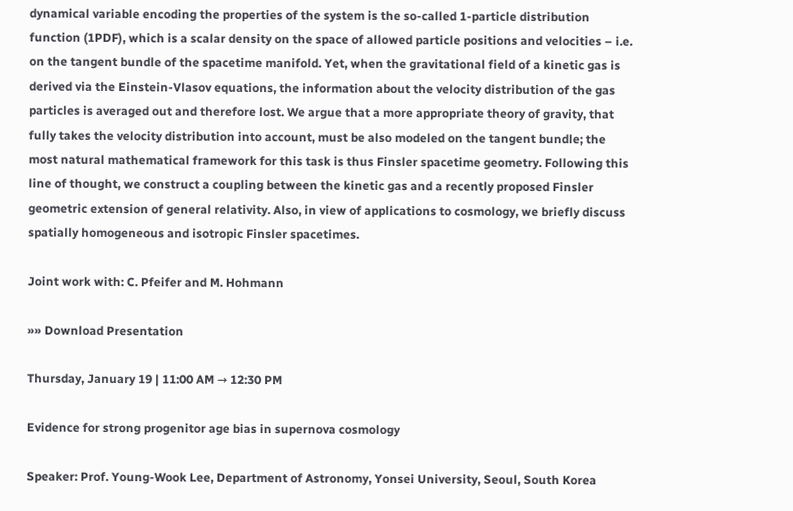dynamical variable encoding the properties of the system is the so-called 1-particle distribution function (1PDF), which is a scalar density on the space of allowed particle positions and velocities – i.e. on the tangent bundle of the spacetime manifold. Yet, when the gravitational field of a kinetic gas is derived via the Einstein-Vlasov equations, the information about the velocity distribution of the gas particles is averaged out and therefore lost. We argue that a more appropriate theory of gravity, that fully takes the velocity distribution into account, must be also modeled on the tangent bundle; the most natural mathematical framework for this task is thus Finsler spacetime geometry. Following this line of thought, we construct a coupling between the kinetic gas and a recently proposed Finsler geometric extension of general relativity. Also, in view of applications to cosmology, we briefly discuss spatially homogeneous and isotropic Finsler spacetimes.

Joint work with: C. Pfeifer and M. Hohmann

»» Download Presentation

Thursday, January 19 | 11:00 AM → 12:30 PM

Evidence for strong progenitor age bias in supernova cosmology

Speaker: Prof. Young-Wook Lee, Department of Astronomy, Yonsei University, Seoul, South Korea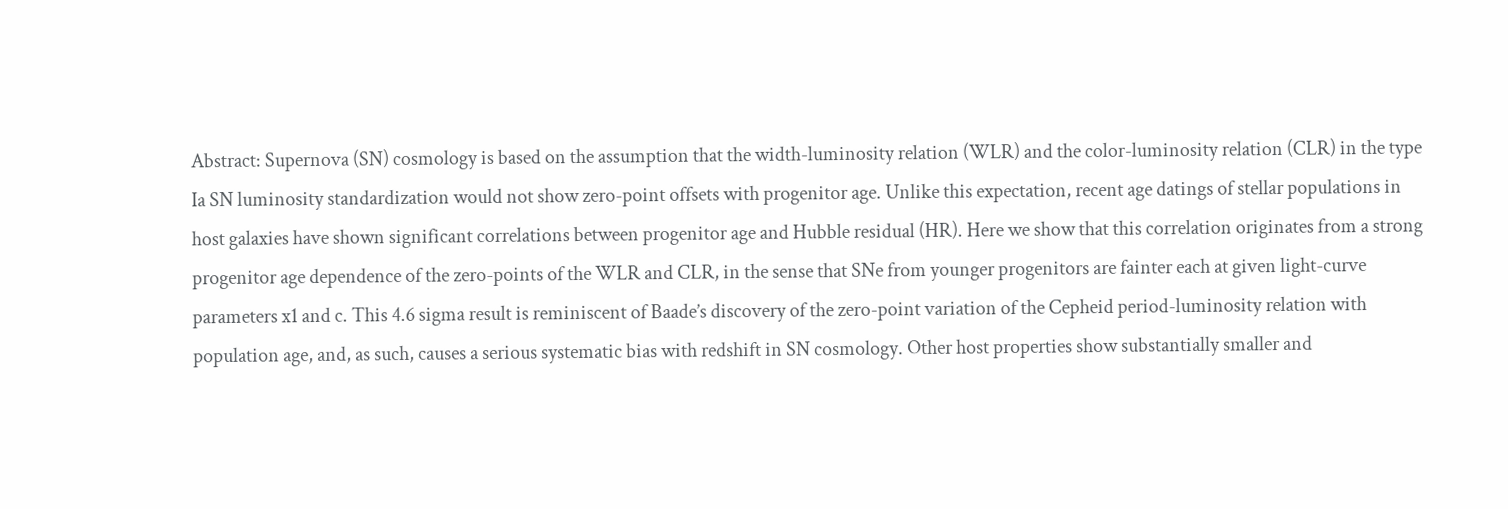Abstract: Supernova (SN) cosmology is based on the assumption that the width-luminosity relation (WLR) and the color-luminosity relation (CLR) in the type Ia SN luminosity standardization would not show zero-point offsets with progenitor age. Unlike this expectation, recent age datings of stellar populations in host galaxies have shown significant correlations between progenitor age and Hubble residual (HR). Here we show that this correlation originates from a strong progenitor age dependence of the zero-points of the WLR and CLR, in the sense that SNe from younger progenitors are fainter each at given light-curve parameters x1 and c. This 4.6 sigma result is reminiscent of Baade’s discovery of the zero-point variation of the Cepheid period-luminosity relation with population age, and, as such, causes a serious systematic bias with redshift in SN cosmology. Other host properties show substantially smaller and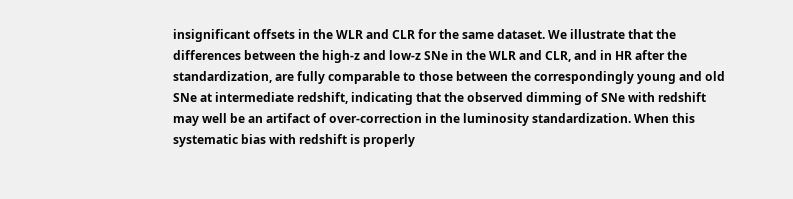insignificant offsets in the WLR and CLR for the same dataset. We illustrate that the differences between the high-z and low-z SNe in the WLR and CLR, and in HR after the standardization, are fully comparable to those between the correspondingly young and old SNe at intermediate redshift, indicating that the observed dimming of SNe with redshift may well be an artifact of over-correction in the luminosity standardization. When this systematic bias with redshift is properly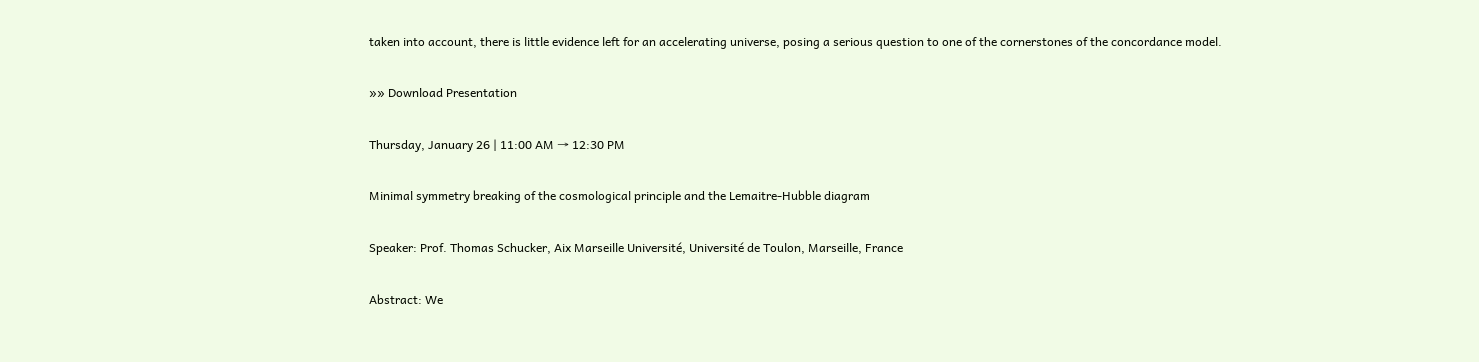taken into account, there is little evidence left for an accelerating universe, posing a serious question to one of the cornerstones of the concordance model.

»» Download Presentation

Thursday, January 26 | 11:00 AM → 12:30 PM

Minimal symmetry breaking of the cosmological principle and the Lemaitre-Hubble diagram

Speaker: Prof. Thomas Schucker, Aix Marseille Université, Université de Toulon, Marseille, France

Abstract: We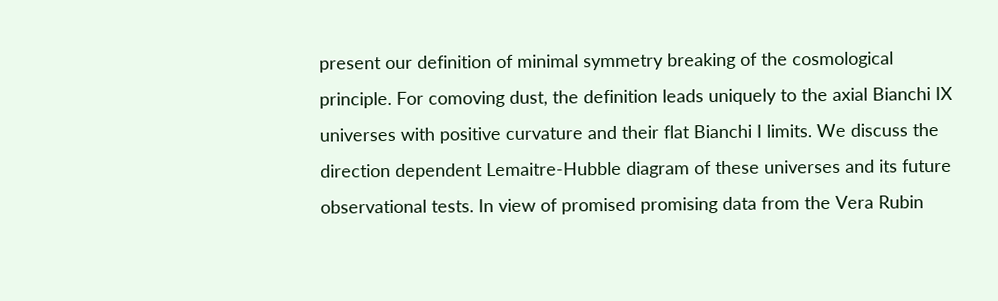present our definition of minimal symmetry breaking of the cosmological principle. For comoving dust, the definition leads uniquely to the axial Bianchi IX universes with positive curvature and their flat Bianchi I limits. We discuss the direction dependent Lemaitre-Hubble diagram of these universes and its future observational tests. In view of promised promising data from the Vera Rubin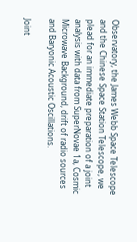Observatory, the James Webb Space Telescope and the Chinese Space Station Telescope, we plead for an immediate preparation of a joint analysis with data from SuperNovae 1a, Cosmic Microwave Background, drift of radio sources and Baryonic Acoustic Oscillations.

Joint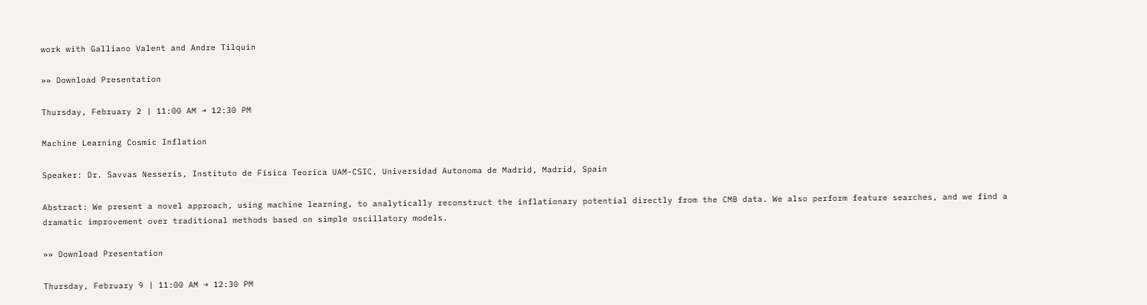work with Galliano Valent and Andre Tilquin

»» Download Presentation

Thursday, February 2 | 11:00 AM → 12:30 PM

Machine Learning Cosmic Inflation

Speaker: Dr. Savvas Nesseris, Instituto de Física Teorica UAM-CSIC, Universidad Autonoma de Madrid, Madrid, Spain

Abstract: We present a novel approach, using machine learning, to analytically reconstruct the inflationary potential directly from the CMB data. We also perform feature searches, and we find a dramatic improvement over traditional methods based on simple oscillatory models.

»» Download Presentation

Thursday, February 9 | 11:00 AM → 12:30 PM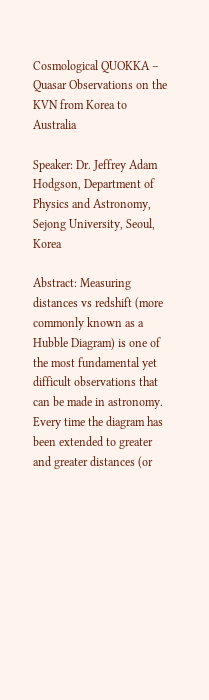Cosmological QUOKKA – Quasar Observations on the KVN from Korea to Australia

Speaker: Dr. Jeffrey Adam Hodgson, Department of Physics and Astronomy, Sejong University, Seoul, Korea

Abstract: Measuring distances vs redshift (more commonly known as a Hubble Diagram) is one of the most fundamental yet difficult observations that can be made in astronomy. Every time the diagram has been extended to greater and greater distances (or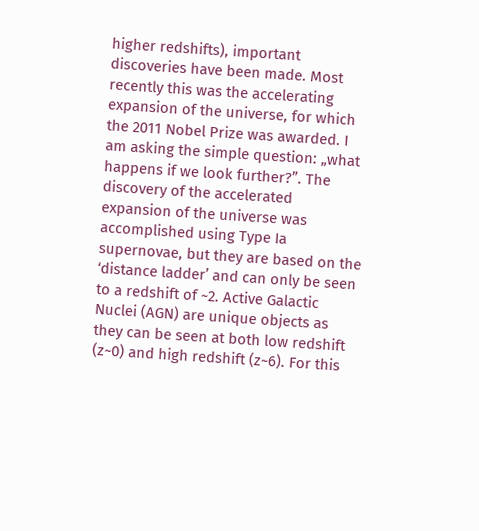higher redshifts), important discoveries have been made. Most recently this was the accelerating expansion of the universe, for which the 2011 Nobel Prize was awarded. I am asking the simple question: „what happens if we look further?”. The discovery of the accelerated expansion of the universe was accomplished using Type Ia supernovae, but they are based on the ‘distance ladder’ and can only be seen to a redshift of ~2. Active Galactic Nuclei (AGN) are unique objects as they can be seen at both low redshift (z~0) and high redshift (z~6). For this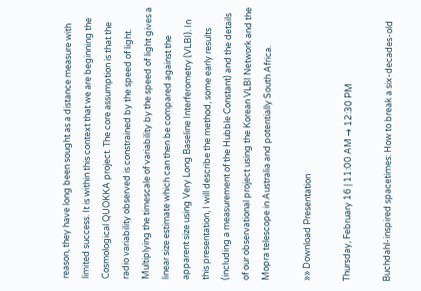reason, they have long been sought as a distance measure with limited success. It is within this context that we are beginning the Cosmological QUOKKA project. The core assumption is that the radio variability observed is constrained by the speed of light. Multiplying the timescale of variability by the speed of light gives a linear size estimate which can then be compared against the apparent size using Very Long Baseline Interferometry (VLBI). In this presentation, I will describe the method, some early results (including a measurement of the Hubble Constant) and the details of our observational project using the Korean VLBI Network and the Mopra telescope in Australia and potentially South Africa.

»» Download Presentation

Thursday, February 16 | 11:00 AM → 12:30 PM

Buchdahl-inspired spacetimes: How to break a six-decades-old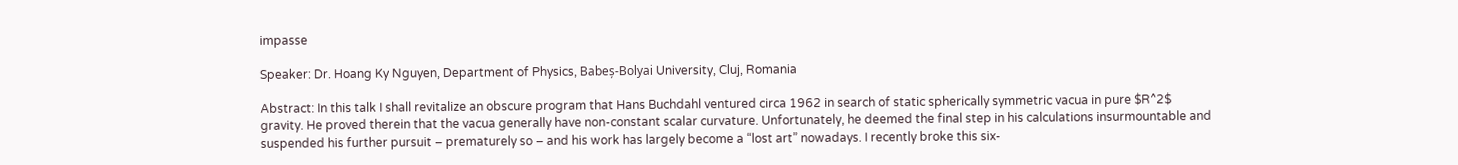impasse

Speaker: Dr. Hoang Ky Nguyen, Department of Physics, Babeș-Bolyai University, Cluj, Romania

Abstract: In this talk I shall revitalize an obscure program that Hans Buchdahl ventured circa 1962 in search of static spherically symmetric vacua in pure $R^2$ gravity. He proved therein that the vacua generally have non-constant scalar curvature. Unfortunately, he deemed the final step in his calculations insurmountable and suspended his further pursuit – prematurely so – and his work has largely become a “lost art” nowadays. I recently broke this six-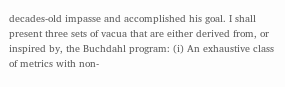decades-old impasse and accomplished his goal. I shall present three sets of vacua that are either derived from, or inspired by, the Buchdahl program: (i) An exhaustive class of metrics with non-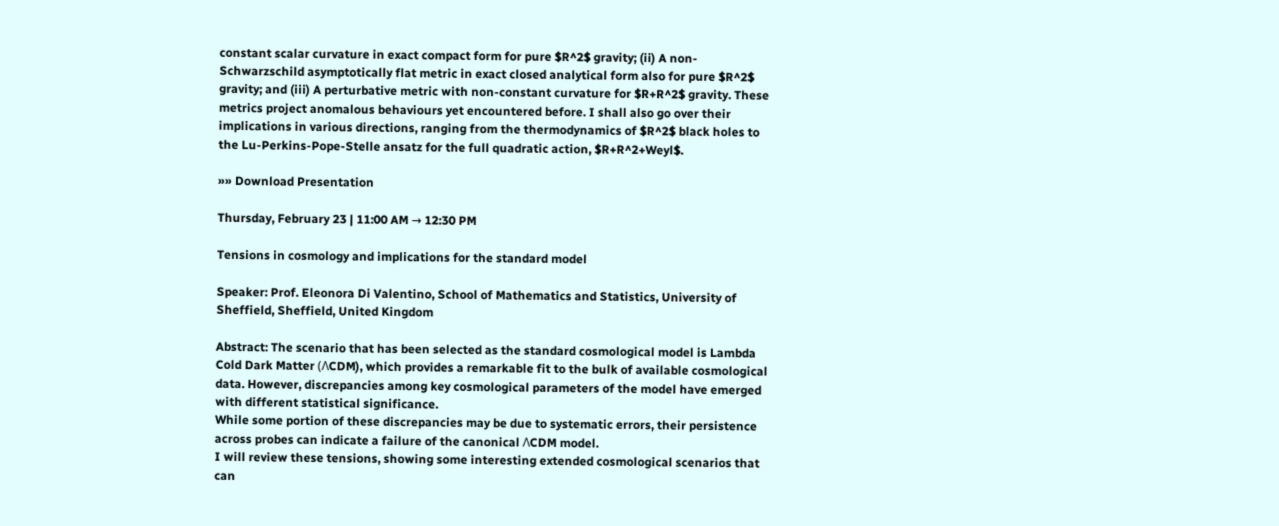constant scalar curvature in exact compact form for pure $R^2$ gravity; (ii) A non-Schwarzschild asymptotically flat metric in exact closed analytical form also for pure $R^2$ gravity; and (iii) A perturbative metric with non-constant curvature for $R+R^2$ gravity. These metrics project anomalous behaviours yet encountered before. I shall also go over their implications in various directions, ranging from the thermodynamics of $R^2$ black holes to the Lu-Perkins-Pope-Stelle ansatz for the full quadratic action, $R+R^2+Weyl$.

»» Download Presentation

Thursday, February 23 | 11:00 AM → 12:30 PM

Tensions in cosmology and implications for the standard model

Speaker: Prof. Eleonora Di Valentino, School of Mathematics and Statistics, University of Sheffield, Sheffield, United Kingdom

Abstract: The scenario that has been selected as the standard cosmological model is Lambda Cold Dark Matter (ΛCDM), which provides a remarkable fit to the bulk of available cosmological data. However, discrepancies among key cosmological parameters of the model have emerged with different statistical significance.
While some portion of these discrepancies may be due to systematic errors, their persistence across probes can indicate a failure of the canonical ΛCDM model.
I will review these tensions, showing some interesting extended cosmological scenarios that can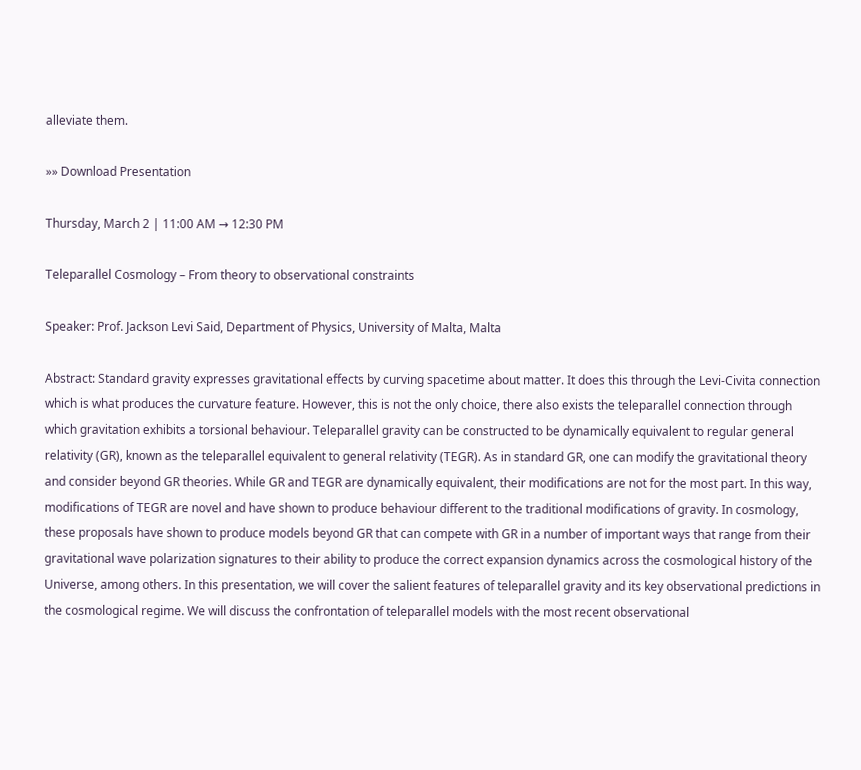alleviate them.

»» Download Presentation

Thursday, March 2 | 11:00 AM → 12:30 PM

Teleparallel Cosmology – From theory to observational constraints

Speaker: Prof. Jackson Levi Said, Department of Physics, University of Malta, Malta

Abstract: Standard gravity expresses gravitational effects by curving spacetime about matter. It does this through the Levi-Civita connection which is what produces the curvature feature. However, this is not the only choice, there also exists the teleparallel connection through which gravitation exhibits a torsional behaviour. Teleparallel gravity can be constructed to be dynamically equivalent to regular general relativity (GR), known as the teleparallel equivalent to general relativity (TEGR). As in standard GR, one can modify the gravitational theory and consider beyond GR theories. While GR and TEGR are dynamically equivalent, their modifications are not for the most part. In this way, modifications of TEGR are novel and have shown to produce behaviour different to the traditional modifications of gravity. In cosmology, these proposals have shown to produce models beyond GR that can compete with GR in a number of important ways that range from their gravitational wave polarization signatures to their ability to produce the correct expansion dynamics across the cosmological history of the Universe, among others. In this presentation, we will cover the salient features of teleparallel gravity and its key observational predictions in the cosmological regime. We will discuss the confrontation of teleparallel models with the most recent observational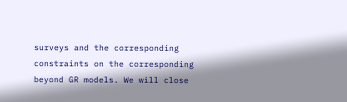surveys and the corresponding constraints on the corresponding beyond GR models. We will close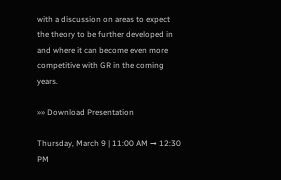with a discussion on areas to expect the theory to be further developed in and where it can become even more competitive with GR in the coming years.

»» Download Presentation

Thursday, March 9 | 11:00 AM → 12:30 PM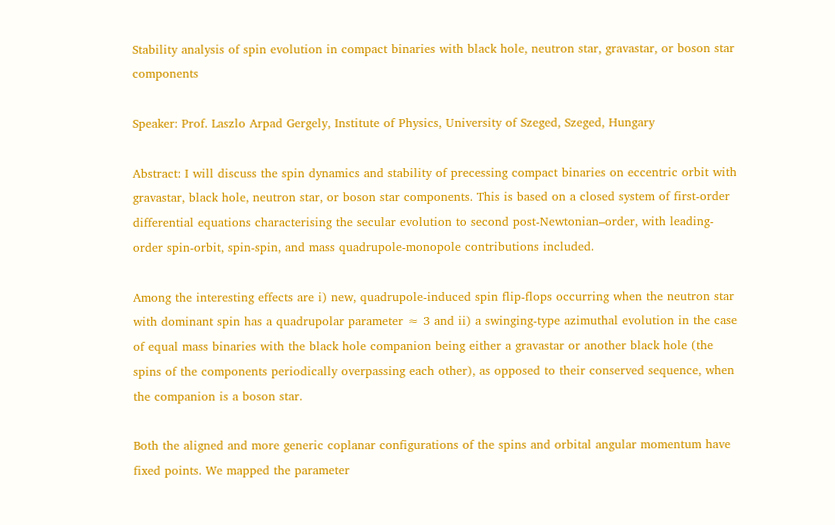Stability analysis of spin evolution in compact binaries with black hole, neutron star, gravastar, or boson star components

Speaker: Prof. Laszlo Arpad Gergely, Institute of Physics, University of Szeged, Szeged, Hungary

Abstract: I will discuss the spin dynamics and stability of precessing compact binaries on eccentric orbit with gravastar, black hole, neutron star, or boson star components. This is based on a closed system of first-order differential equations characterising the secular evolution to second post-Newtonian–order, with leading-order spin-orbit, spin-spin, and mass quadrupole-monopole contributions included.

Among the interesting effects are i) new, quadrupole-induced spin flip-flops occurring when the neutron star with dominant spin has a quadrupolar parameter ≈ 3 and ii) a swinging-type azimuthal evolution in the case of equal mass binaries with the black hole companion being either a gravastar or another black hole (the spins of the components periodically overpassing each other), as opposed to their conserved sequence, when the companion is a boson star.

Both the aligned and more generic coplanar configurations of the spins and orbital angular momentum have fixed points. We mapped the parameter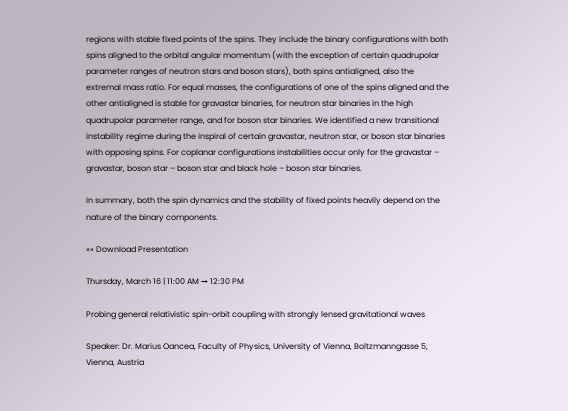regions with stable fixed points of the spins. They include the binary configurations with both spins aligned to the orbital angular momentum (with the exception of certain quadrupolar parameter ranges of neutron stars and boson stars), both spins antialigned, also the extremal mass ratio. For equal masses, the configurations of one of the spins aligned and the other antialigned is stable for gravastar binaries, for neutron star binaries in the high quadrupolar parameter range, and for boson star binaries. We identified a new transitional instability regime during the inspiral of certain gravastar, neutron star, or boson star binaries with opposing spins. For coplanar configurations instabilities occur only for the gravastar – gravastar, boson star – boson star and black hole – boson star binaries.

In summary, both the spin dynamics and the stability of fixed points heavily depend on the nature of the binary components.

»» Download Presentation

Thursday, March 16 | 11:00 AM → 12:30 PM

Probing general relativistic spin-orbit coupling with strongly lensed gravitational waves

Speaker: Dr. Marius Oancea, Faculty of Physics, University of Vienna, Boltzmanngasse 5, Vienna, Austria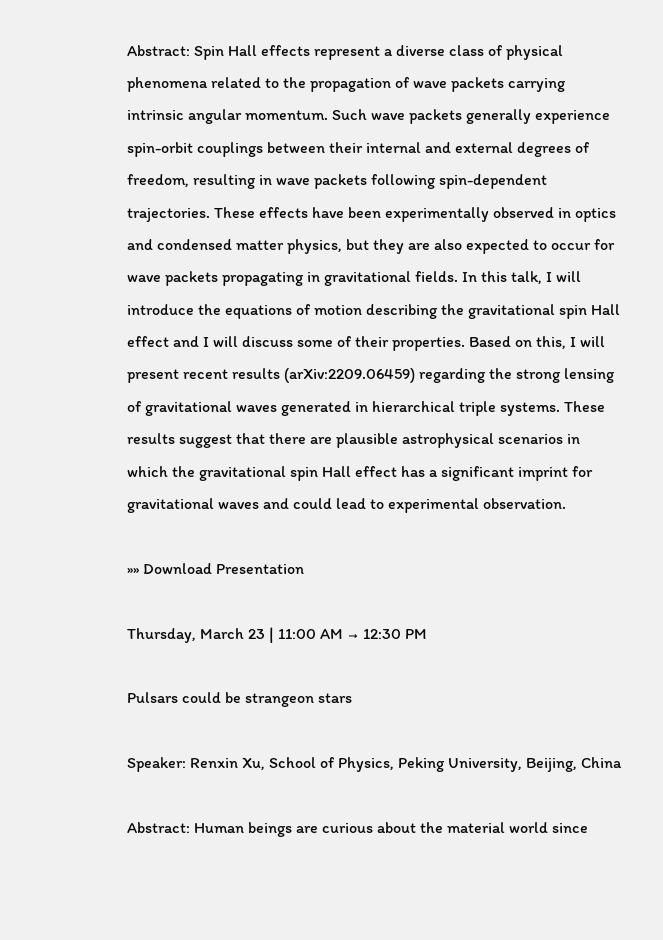Abstract: Spin Hall effects represent a diverse class of physical phenomena related to the propagation of wave packets carrying intrinsic angular momentum. Such wave packets generally experience spin-orbit couplings between their internal and external degrees of freedom, resulting in wave packets following spin-dependent trajectories. These effects have been experimentally observed in optics and condensed matter physics, but they are also expected to occur for wave packets propagating in gravitational fields. In this talk, I will introduce the equations of motion describing the gravitational spin Hall effect and I will discuss some of their properties. Based on this, I will present recent results (arXiv:2209.06459) regarding the strong lensing of gravitational waves generated in hierarchical triple systems. These results suggest that there are plausible astrophysical scenarios in which the gravitational spin Hall effect has a significant imprint for gravitational waves and could lead to experimental observation.

»» Download Presentation

Thursday, March 23 | 11:00 AM → 12:30 PM

Pulsars could be strangeon stars

Speaker: Renxin Xu, School of Physics, Peking University, Beijing, China

Abstract: Human beings are curious about the material world since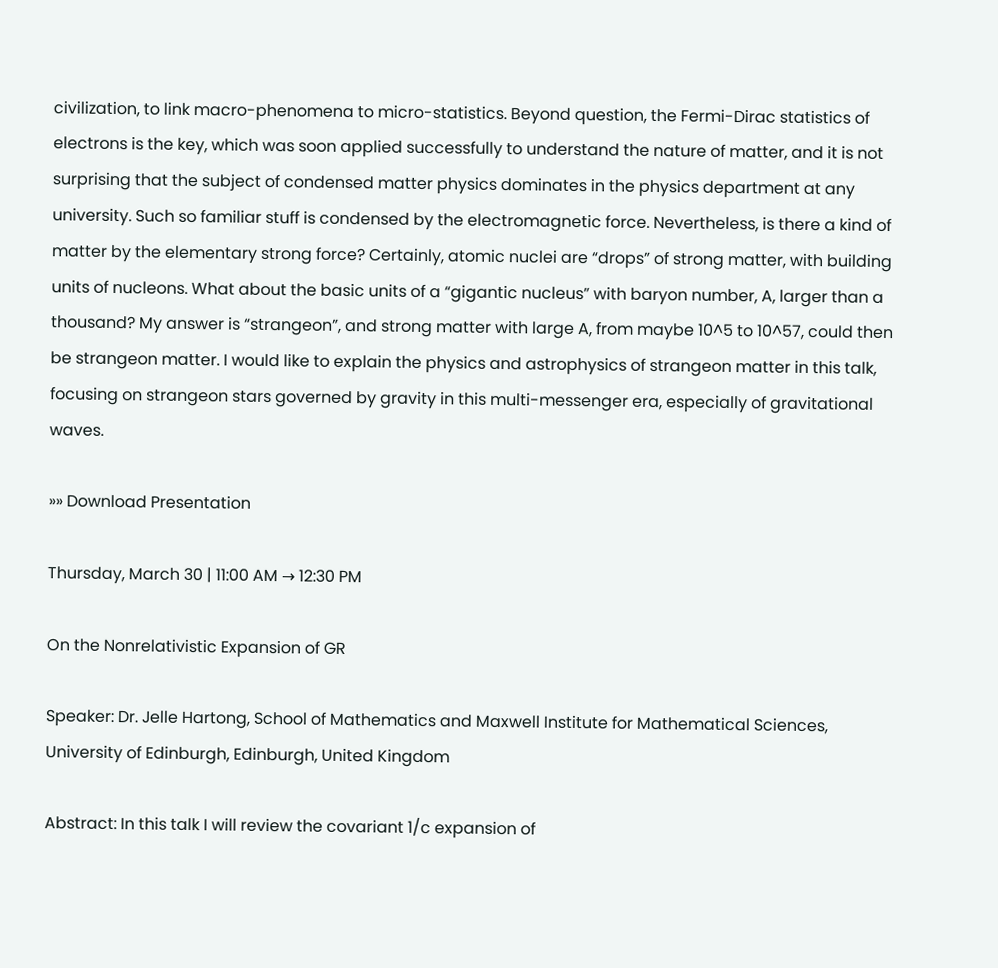civilization, to link macro-phenomena to micro-statistics. Beyond question, the Fermi-Dirac statistics of electrons is the key, which was soon applied successfully to understand the nature of matter, and it is not surprising that the subject of condensed matter physics dominates in the physics department at any university. Such so familiar stuff is condensed by the electromagnetic force. Nevertheless, is there a kind of matter by the elementary strong force? Certainly, atomic nuclei are “drops” of strong matter, with building units of nucleons. What about the basic units of a “gigantic nucleus” with baryon number, A, larger than a thousand? My answer is “strangeon”, and strong matter with large A, from maybe 10^5 to 10^57, could then be strangeon matter. I would like to explain the physics and astrophysics of strangeon matter in this talk, focusing on strangeon stars governed by gravity in this multi-messenger era, especially of gravitational waves.

»» Download Presentation

Thursday, March 30 | 11:00 AM → 12:30 PM

On the Nonrelativistic Expansion of GR

Speaker: Dr. Jelle Hartong, School of Mathematics and Maxwell Institute for Mathematical Sciences, University of Edinburgh, Edinburgh, United Kingdom

Abstract: In this talk I will review the covariant 1/c expansion of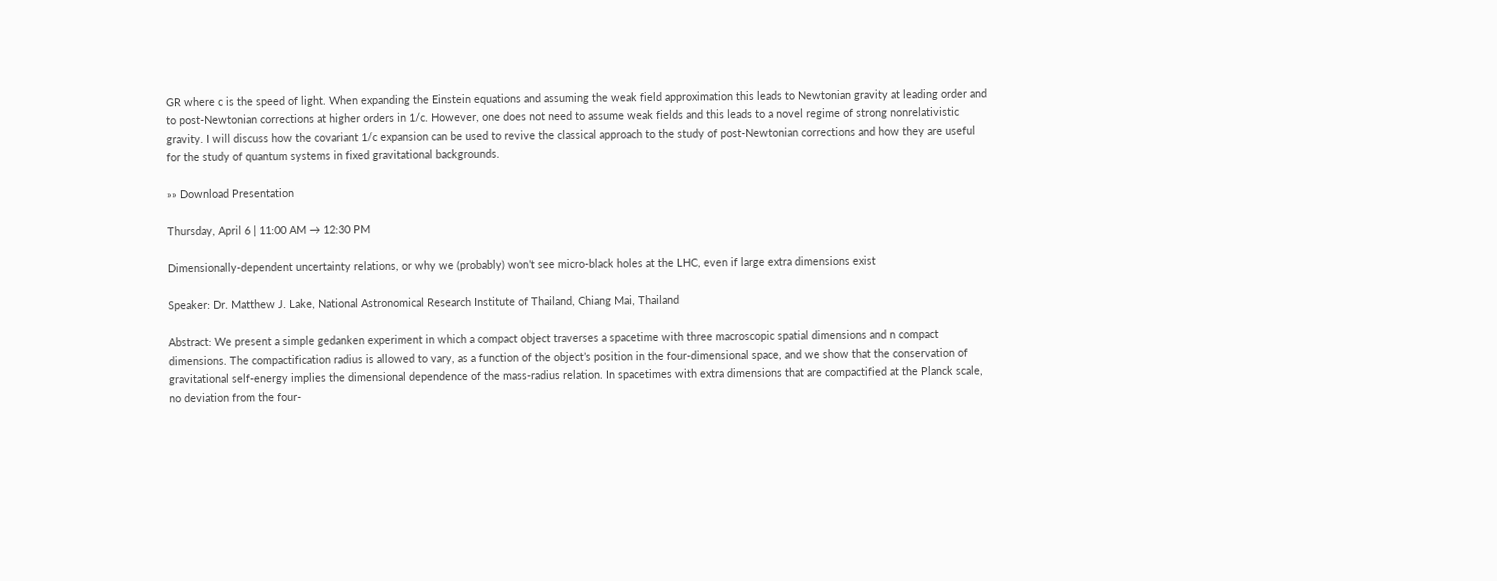GR where c is the speed of light. When expanding the Einstein equations and assuming the weak field approximation this leads to Newtonian gravity at leading order and to post-Newtonian corrections at higher orders in 1/c. However, one does not need to assume weak fields and this leads to a novel regime of strong nonrelativistic gravity. I will discuss how the covariant 1/c expansion can be used to revive the classical approach to the study of post-Newtonian corrections and how they are useful for the study of quantum systems in fixed gravitational backgrounds.

»» Download Presentation

Thursday, April 6 | 11:00 AM → 12:30 PM

Dimensionally-dependent uncertainty relations, or why we (probably) won’t see micro-black holes at the LHC, even if large extra dimensions exist

Speaker: Dr. Matthew J. Lake, National Astronomical Research Institute of Thailand, Chiang Mai, Thailand

Abstract: We present a simple gedanken experiment in which a compact object traverses a spacetime with three macroscopic spatial dimensions and n compact dimensions. The compactification radius is allowed to vary, as a function of the object’s position in the four-dimensional space, and we show that the conservation of gravitational self-energy implies the dimensional dependence of the mass-radius relation. In spacetimes with extra dimensions that are compactified at the Planck scale, no deviation from the four-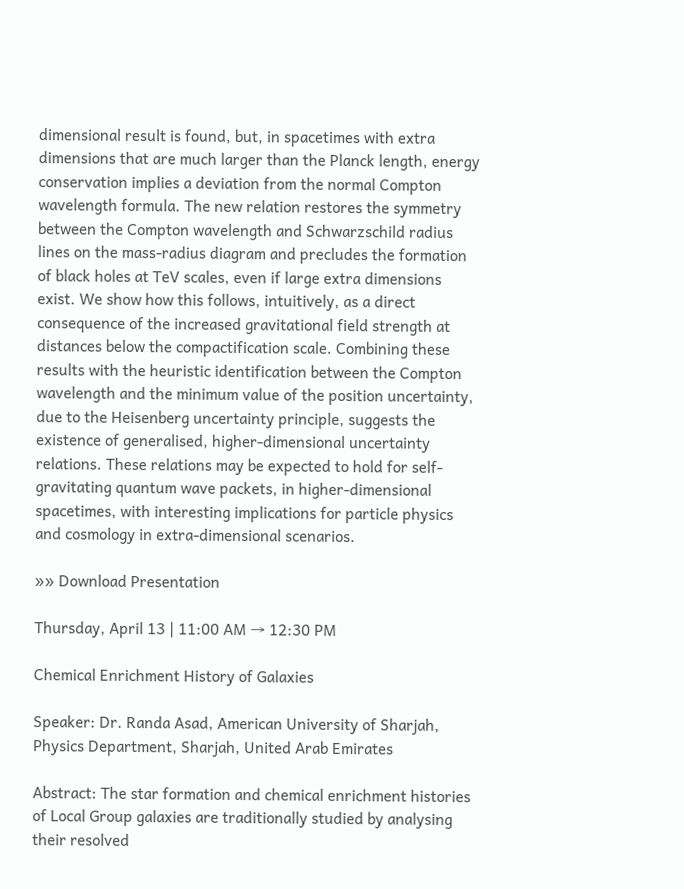dimensional result is found, but, in spacetimes with extra dimensions that are much larger than the Planck length, energy conservation implies a deviation from the normal Compton wavelength formula. The new relation restores the symmetry between the Compton wavelength and Schwarzschild radius lines on the mass-radius diagram and precludes the formation of black holes at TeV scales, even if large extra dimensions exist. We show how this follows, intuitively, as a direct consequence of the increased gravitational field strength at distances below the compactification scale. Combining these results with the heuristic identification between the Compton wavelength and the minimum value of the position uncertainty, due to the Heisenberg uncertainty principle, suggests the existence of generalised, higher-dimensional uncertainty relations. These relations may be expected to hold for self- gravitating quantum wave packets, in higher-dimensional spacetimes, with interesting implications for particle physics and cosmology in extra-dimensional scenarios.

»» Download Presentation

Thursday, April 13 | 11:00 AM → 12:30 PM

Chemical Enrichment History of Galaxies

Speaker: Dr. Randa Asad, American University of Sharjah, Physics Department, Sharjah, United Arab Emirates

Abstract: The star formation and chemical enrichment histories of Local Group galaxies are traditionally studied by analysing their resolved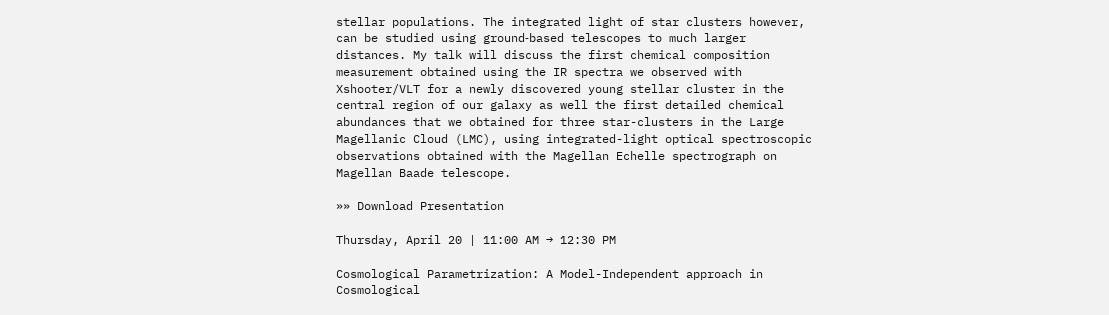stellar populations. The integrated light of star clusters however, can be studied using ground‐based telescopes to much larger distances. My talk will discuss the first chemical composition measurement obtained using the IR spectra we observed with Xshooter/VLT for a newly discovered young stellar cluster in the central region of our galaxy as well the first detailed chemical abundances that we obtained for three star-clusters in the Large Magellanic Cloud (LMC), using integrated-light optical spectroscopic observations obtained with the Magellan Echelle spectrograph on Magellan Baade telescope.

»» Download Presentation

Thursday, April 20 | 11:00 AM → 12:30 PM

Cosmological Parametrization: A Model-Independent approach in Cosmological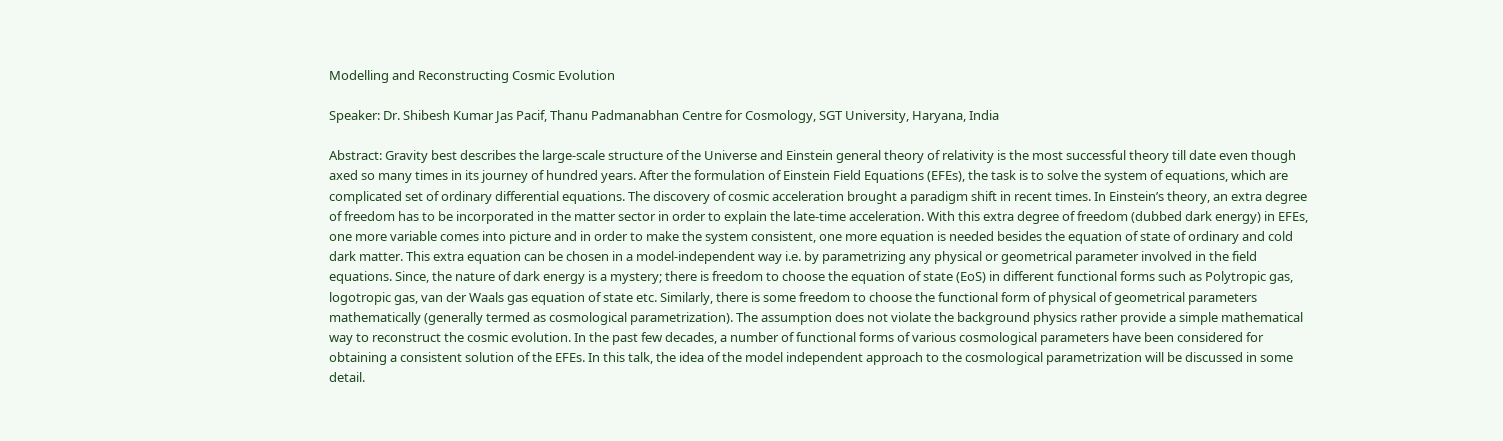Modelling and Reconstructing Cosmic Evolution

Speaker: Dr. Shibesh Kumar Jas Pacif, Thanu Padmanabhan Centre for Cosmology, SGT University, Haryana, India

Abstract: Gravity best describes the large-scale structure of the Universe and Einstein general theory of relativity is the most successful theory till date even though axed so many times in its journey of hundred years. After the formulation of Einstein Field Equations (EFEs), the task is to solve the system of equations, which are complicated set of ordinary differential equations. The discovery of cosmic acceleration brought a paradigm shift in recent times. In Einstein’s theory, an extra degree of freedom has to be incorporated in the matter sector in order to explain the late-time acceleration. With this extra degree of freedom (dubbed dark energy) in EFEs, one more variable comes into picture and in order to make the system consistent, one more equation is needed besides the equation of state of ordinary and cold dark matter. This extra equation can be chosen in a model-independent way i.e. by parametrizing any physical or geometrical parameter involved in the field equations. Since, the nature of dark energy is a mystery; there is freedom to choose the equation of state (EoS) in different functional forms such as Polytropic gas, logotropic gas, van der Waals gas equation of state etc. Similarly, there is some freedom to choose the functional form of physical of geometrical parameters mathematically (generally termed as cosmological parametrization). The assumption does not violate the background physics rather provide a simple mathematical way to reconstruct the cosmic evolution. In the past few decades, a number of functional forms of various cosmological parameters have been considered for obtaining a consistent solution of the EFEs. In this talk, the idea of the model independent approach to the cosmological parametrization will be discussed in some detail.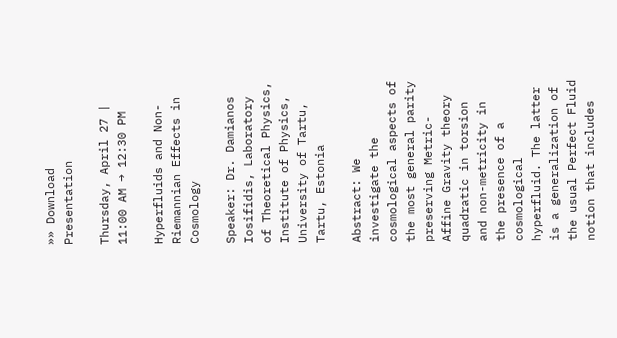»» Download Presentation

Thursday, April 27 | 11:00 AM → 12:30 PM

Hyperfluids and Non-Riemannian Effects in Cosmology

Speaker: Dr. Damianos Iosifidis, Laboratory of Theoretical Physics, Institute of Physics, University of Tartu, Tartu, Estonia

Abstract: We investigate the cosmological aspects of the most general parity preserving Metric-Affine Gravity theory quadratic in torsion and non-metricity in the presence of a cosmological hyperfluid. The latter is a generalization of the usual Perfect Fluid notion that includes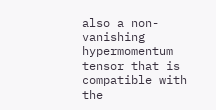also a non-vanishing hypermomentum tensor that is compatible with the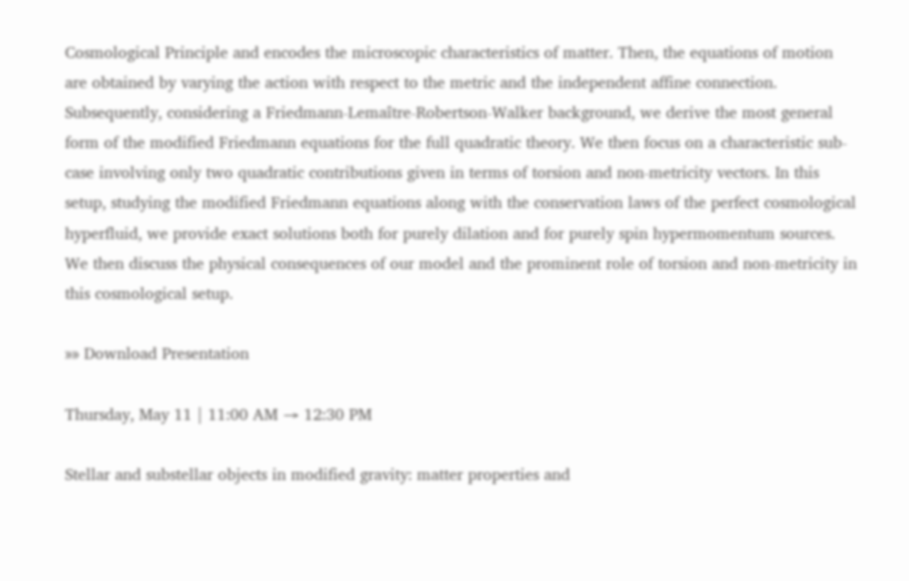Cosmological Principle and encodes the microscopic characteristics of matter. Then, the equations of motion are obtained by varying the action with respect to the metric and the independent affine connection. Subsequently, considering a Friedmann-Lemaître-Robertson-Walker background, we derive the most general form of the modified Friedmann equations for the full quadratic theory. We then focus on a characteristic sub-case involving only two quadratic contributions given in terms of torsion and non-metricity vectors. In this setup, studying the modified Friedmann equations along with the conservation laws of the perfect cosmological hyperfluid, we provide exact solutions both for purely dilation and for purely spin hypermomentum sources. We then discuss the physical consequences of our model and the prominent role of torsion and non-metricity in this cosmological setup.

»» Download Presentation

Thursday, May 11 | 11:00 AM → 12:30 PM

Stellar and substellar objects in modified gravity: matter properties and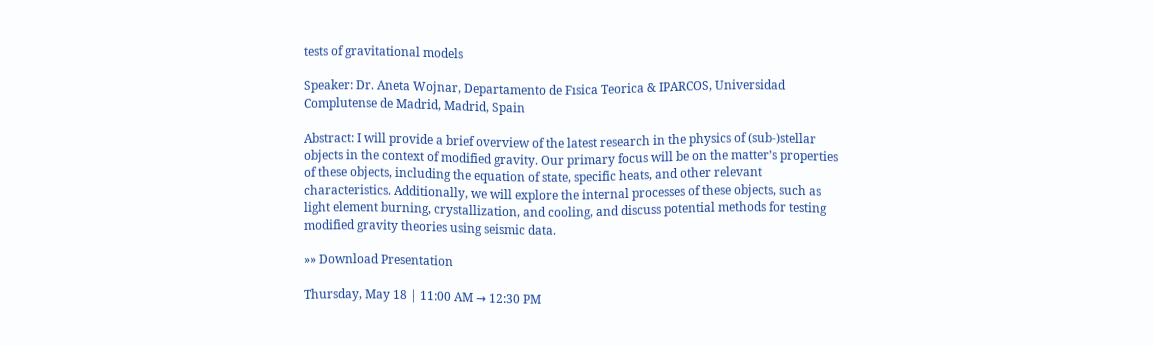tests of gravitational models

Speaker: Dr. Aneta Wojnar, Departamento de Fısica Teorica & IPARCOS, Universidad Complutense de Madrid, Madrid, Spain

Abstract: I will provide a brief overview of the latest research in the physics of (sub-)stellar objects in the context of modified gravity. Our primary focus will be on the matter’s properties of these objects, including the equation of state, specific heats, and other relevant characteristics. Additionally, we will explore the internal processes of these objects, such as light element burning, crystallization, and cooling, and discuss potential methods for testing modified gravity theories using seismic data.

»» Download Presentation

Thursday, May 18 | 11:00 AM → 12:30 PM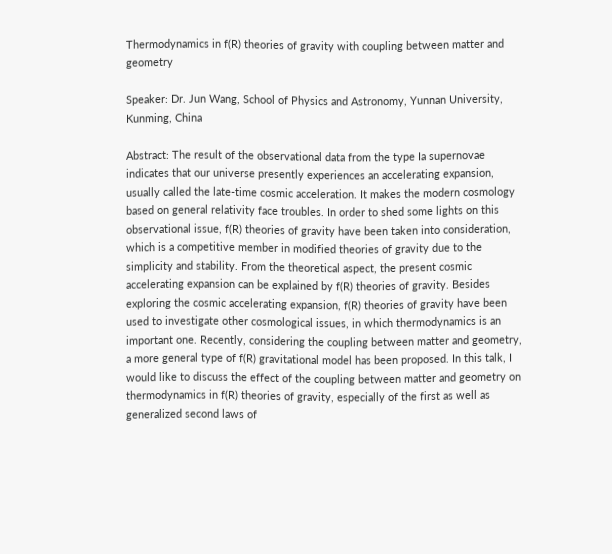Thermodynamics in f(R) theories of gravity with coupling between matter and geometry

Speaker: Dr. Jun Wang, School of Physics and Astronomy, Yunnan University, Kunming, China

Abstract: The result of the observational data from the type Ia supernovae indicates that our universe presently experiences an accelerating expansion, usually called the late-time cosmic acceleration. It makes the modern cosmology based on general relativity face troubles. In order to shed some lights on this observational issue, f(R) theories of gravity have been taken into consideration, which is a competitive member in modified theories of gravity due to the simplicity and stability. From the theoretical aspect, the present cosmic accelerating expansion can be explained by f(R) theories of gravity. Besides exploring the cosmic accelerating expansion, f(R) theories of gravity have been used to investigate other cosmological issues, in which thermodynamics is an important one. Recently, considering the coupling between matter and geometry, a more general type of f(R) gravitational model has been proposed. In this talk, I would like to discuss the effect of the coupling between matter and geometry on thermodynamics in f(R) theories of gravity, especially of the first as well as generalized second laws of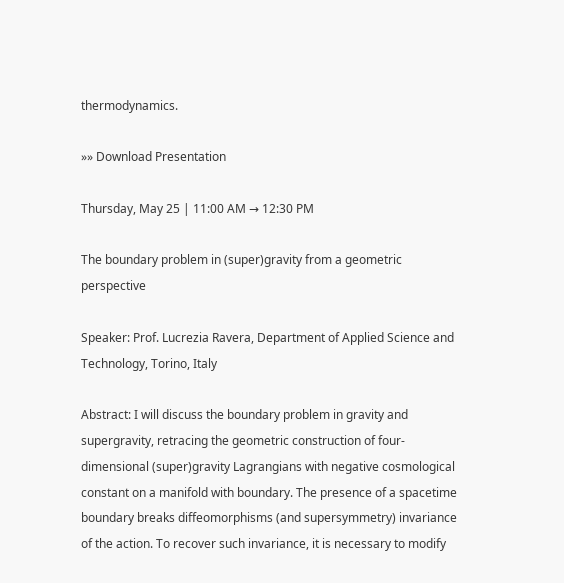thermodynamics.

»» Download Presentation

Thursday, May 25 | 11:00 AM → 12:30 PM

The boundary problem in (super)gravity from a geometric perspective

Speaker: Prof. Lucrezia Ravera, Department of Applied Science and Technology, Torino, Italy

Abstract: I will discuss the boundary problem in gravity and supergravity, retracing the geometric construction of four-dimensional (super)gravity Lagrangians with negative cosmological constant on a manifold with boundary. The presence of a spacetime boundary breaks diffeomorphisms (and supersymmetry) invariance of the action. To recover such invariance, it is necessary to modify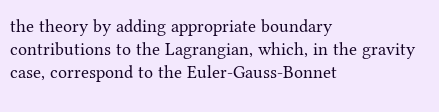the theory by adding appropriate boundary contributions to the Lagrangian, which, in the gravity case, correspond to the Euler-Gauss-Bonnet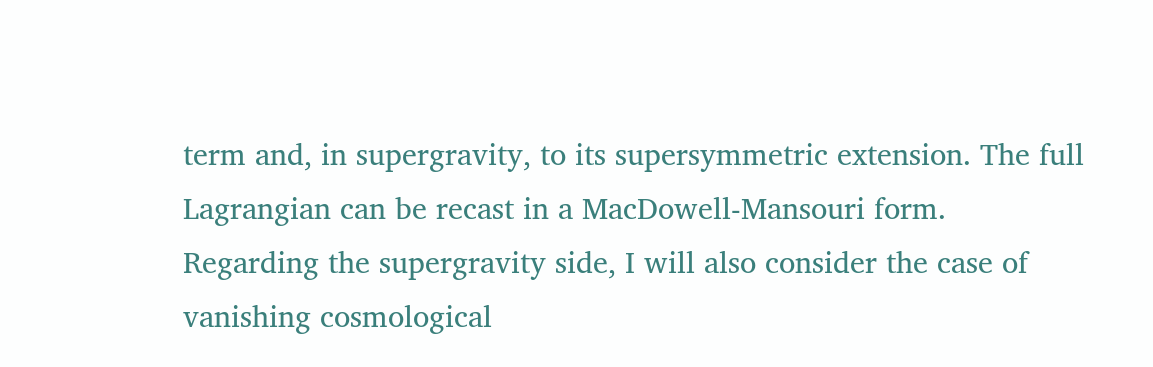term and, in supergravity, to its supersymmetric extension. The full Lagrangian can be recast in a MacDowell-Mansouri form. Regarding the supergravity side, I will also consider the case of vanishing cosmological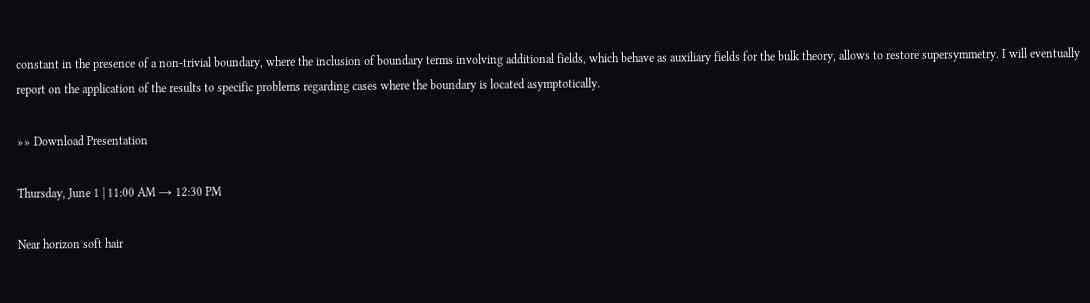constant in the presence of a non-trivial boundary, where the inclusion of boundary terms involving additional fields, which behave as auxiliary fields for the bulk theory, allows to restore supersymmetry. I will eventually report on the application of the results to specific problems regarding cases where the boundary is located asymptotically.

»» Download Presentation

Thursday, June 1 | 11:00 AM → 12:30 PM

Near horizon soft hair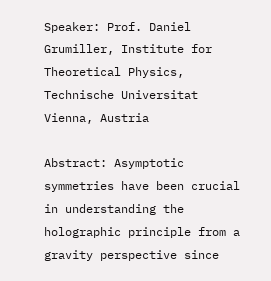Speaker: Prof. Daniel Grumiller, Institute for Theoretical Physics, Technische Universitat Vienna, Austria

Abstract: Asymptotic symmetries have been crucial in understanding the holographic principle from a gravity perspective since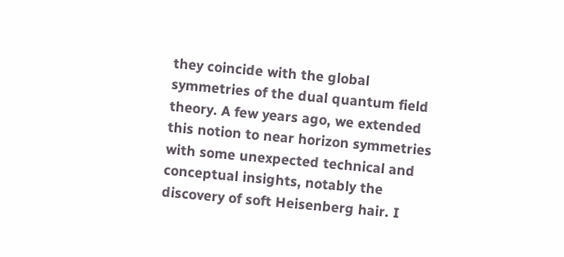they coincide with the global symmetries of the dual quantum field theory. A few years ago, we extended this notion to near horizon symmetries with some unexpected technical and conceptual insights, notably the discovery of soft Heisenberg hair. I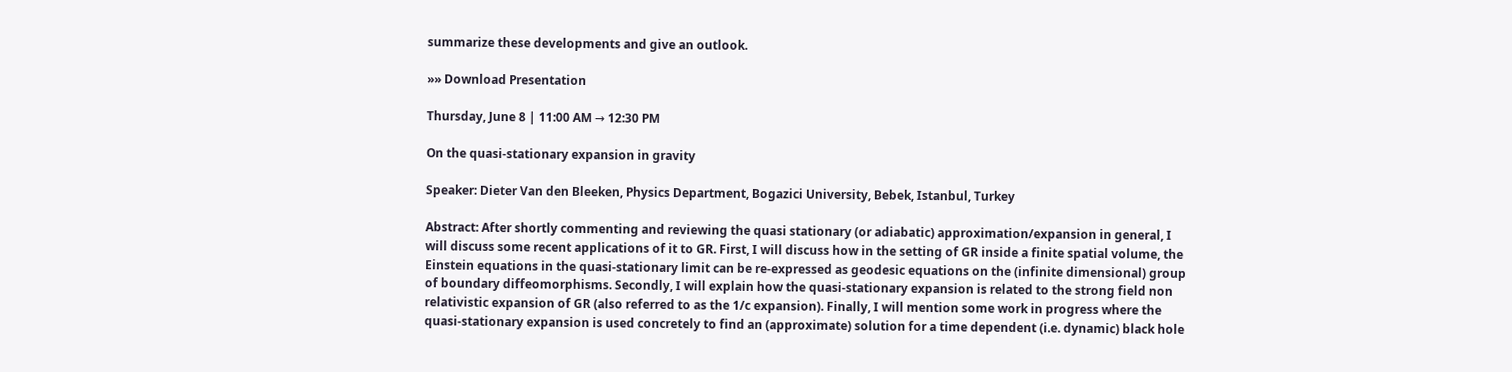summarize these developments and give an outlook.

»» Download Presentation

Thursday, June 8 | 11:00 AM → 12:30 PM

On the quasi-stationary expansion in gravity

Speaker: Dieter Van den Bleeken, Physics Department, Bogazici University, Bebek, Istanbul, Turkey

Abstract: After shortly commenting and reviewing the quasi stationary (or adiabatic) approximation/expansion in general, I will discuss some recent applications of it to GR. First, I will discuss how in the setting of GR inside a finite spatial volume, the Einstein equations in the quasi-stationary limit can be re-expressed as geodesic equations on the (infinite dimensional) group of boundary diffeomorphisms. Secondly, I will explain how the quasi-stationary expansion is related to the strong field non relativistic expansion of GR (also referred to as the 1/c expansion). Finally, I will mention some work in progress where the quasi-stationary expansion is used concretely to find an (approximate) solution for a time dependent (i.e. dynamic) black hole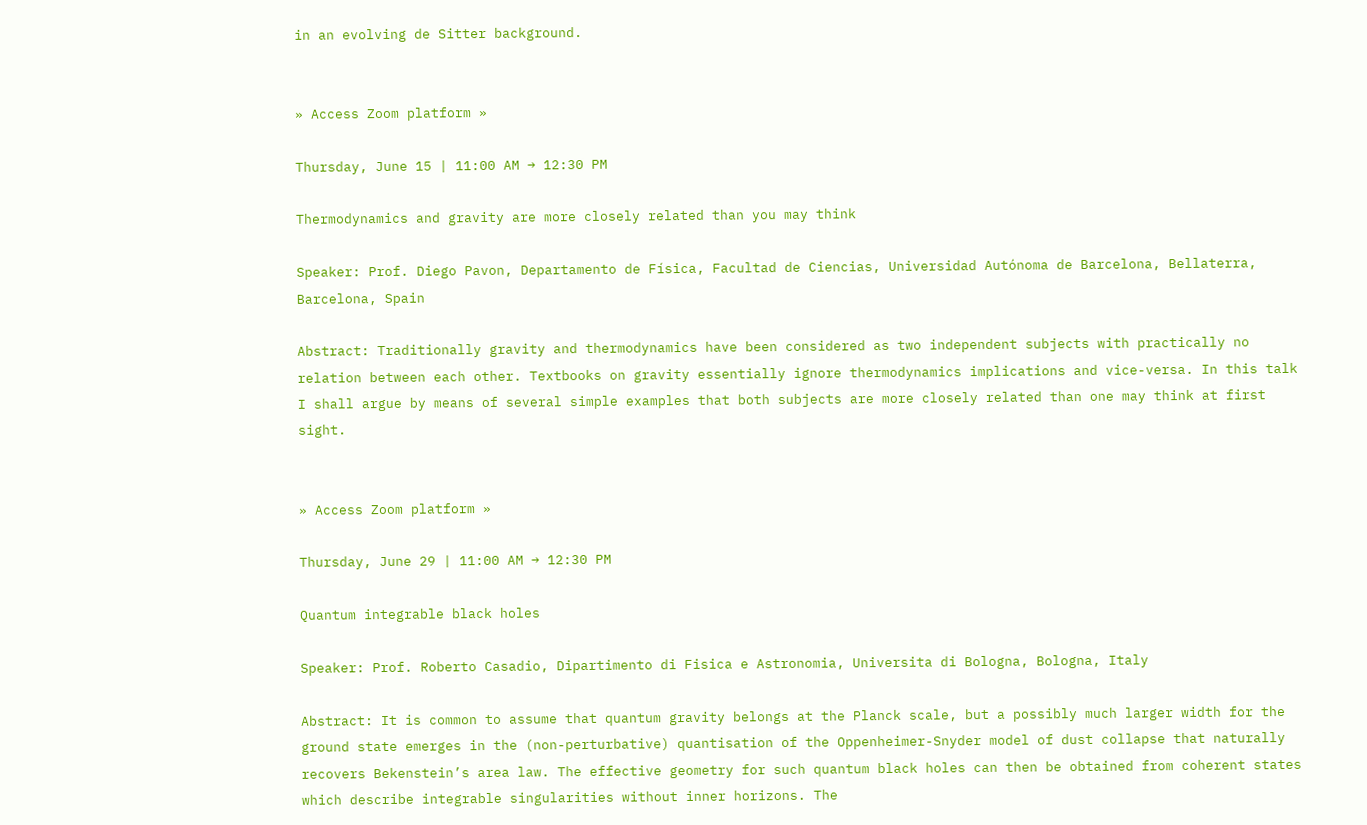in an evolving de Sitter background.


» Access Zoom platform »

Thursday, June 15 | 11:00 AM → 12:30 PM

Thermodynamics and gravity are more closely related than you may think

Speaker: Prof. Diego Pavon, Departamento de Física, Facultad de Ciencias, Universidad Autónoma de Barcelona, Bellaterra, Barcelona, Spain

Abstract: Traditionally gravity and thermodynamics have been considered as two independent subjects with practically no relation between each other. Textbooks on gravity essentially ignore thermodynamics implications and vice-versa. In this talk I shall argue by means of several simple examples that both subjects are more closely related than one may think at first sight.


» Access Zoom platform »

Thursday, June 29 | 11:00 AM → 12:30 PM

Quantum integrable black holes

Speaker: Prof. Roberto Casadio, Dipartimento di Fisica e Astronomia, Universita di Bologna, Bologna, Italy

Abstract: It is common to assume that quantum gravity belongs at the Planck scale, but a possibly much larger width for the ground state emerges in the (non-perturbative) quantisation of the Oppenheimer-Snyder model of dust collapse that naturally recovers Bekenstein’s area law. The effective geometry for such quantum black holes can then be obtained from coherent states which describe integrable singularities without inner horizons. The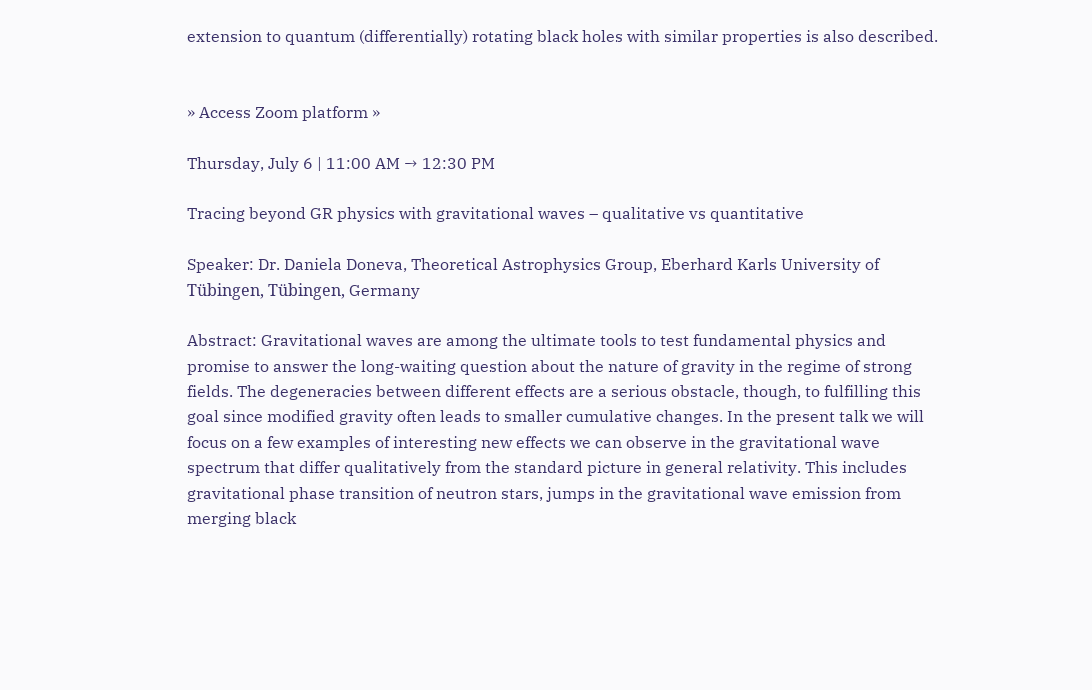extension to quantum (differentially) rotating black holes with similar properties is also described.


» Access Zoom platform »

Thursday, July 6 | 11:00 AM → 12:30 PM

Tracing beyond GR physics with gravitational waves – qualitative vs quantitative

Speaker: Dr. Daniela Doneva, Theoretical Astrophysics Group, Eberhard Karls University of Tübingen, Tübingen, Germany

Abstract: Gravitational waves are among the ultimate tools to test fundamental physics and promise to answer the long-waiting question about the nature of gravity in the regime of strong fields. The degeneracies between different effects are a serious obstacle, though, to fulfilling this goal since modified gravity often leads to smaller cumulative changes. In the present talk we will focus on a few examples of interesting new effects we can observe in the gravitational wave spectrum that differ qualitatively from the standard picture in general relativity. This includes gravitational phase transition of neutron stars, jumps in the gravitational wave emission from merging black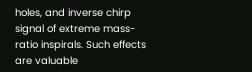holes, and inverse chirp signal of extreme mass-ratio inspirals. Such effects are valuable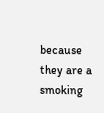because they are a smoking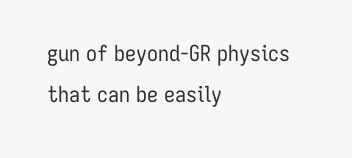gun of beyond-GR physics that can be easily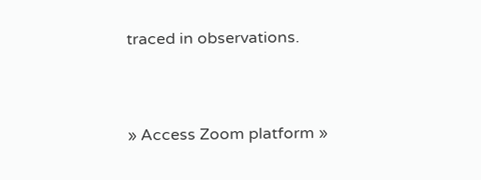traced in observations.


» Access Zoom platform »